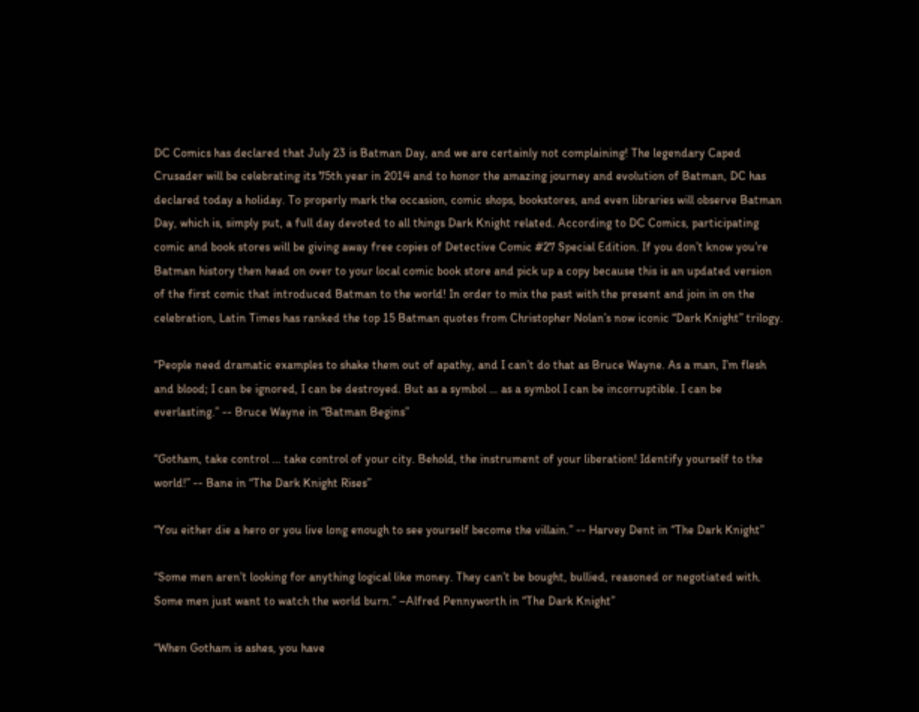DC Comics has declared that July 23 is Batman Day, and we are certainly not complaining! The legendary Caped Crusader will be celebrating its 75th year in 2014 and to honor the amazing journey and evolution of Batman, DC has declared today a holiday. To properly mark the occasion, comic shops, bookstores, and even libraries will observe Batman Day, which is, simply put, a full day devoted to all things Dark Knight related. According to DC Comics, participating comic and book stores will be giving away free copies of Detective Comic #27 Special Edition. If you don’t know you’re Batman history then head on over to your local comic book store and pick up a copy because this is an updated version of the first comic that introduced Batman to the world! In order to mix the past with the present and join in on the celebration, Latin Times has ranked the top 15 Batman quotes from Christopher Nolan’s now iconic “Dark Knight” trilogy.

“People need dramatic examples to shake them out of apathy, and I can’t do that as Bruce Wayne. As a man, I’m flesh and blood; I can be ignored, I can be destroyed. But as a symbol … as a symbol I can be incorruptible. I can be everlasting.” -- Bruce Wayne in “Batman Begins”

“Gotham, take control … take control of your city. Behold, the instrument of your liberation! Identify yourself to the world!” -- Bane in “The Dark Knight Rises”

“You either die a hero or you live long enough to see yourself become the villain.” -- Harvey Dent in “The Dark Knight”

“Some men aren’t looking for anything logical like money. They can’t be bought, bullied, reasoned or negotiated with. Some men just want to watch the world burn.” –Alfred Pennyworth in “The Dark Knight”

“When Gotham is ashes, you have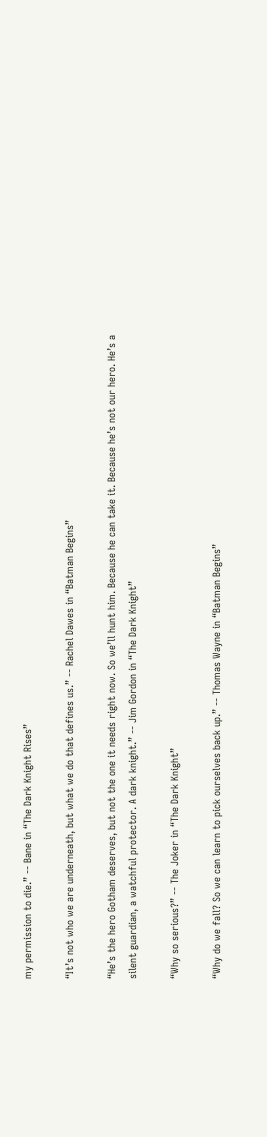my permission to die.” -- Bane in “The Dark Knight Rises”

“It’s not who we are underneath, but what we do that defines us.” -- Rachel Dawes in “Batman Begins”

“He’s the hero Gotham deserves, but not the one it needs right now. So we’ll hunt him. Because he can take it. Because he’s not our hero. He’s a silent guardian, a watchful protector. A dark knight.” -- Jim Gordon in “The Dark Knight”

“Why so serious?” -- The Joker in “The Dark Knight”

“Why do we fall? So we can learn to pick ourselves back up.” -- Thomas Wayne in “Batman Begins”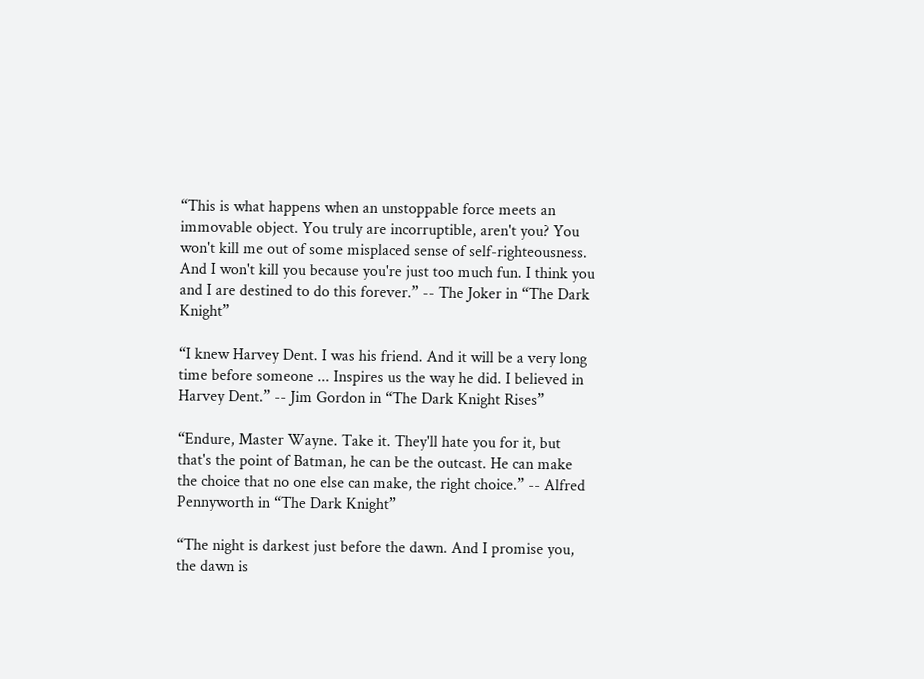“This is what happens when an unstoppable force meets an immovable object. You truly are incorruptible, aren't you? You won't kill me out of some misplaced sense of self-righteousness. And I won't kill you because you're just too much fun. I think you and I are destined to do this forever.” -- The Joker in “The Dark Knight”

“I knew Harvey Dent. I was his friend. And it will be a very long time before someone ... Inspires us the way he did. I believed in Harvey Dent.” -- Jim Gordon in “The Dark Knight Rises”

“Endure, Master Wayne. Take it. They'll hate you for it, but that's the point of Batman, he can be the outcast. He can make the choice that no one else can make, the right choice.” -- Alfred Pennyworth in “The Dark Knight”

“The night is darkest just before the dawn. And I promise you, the dawn is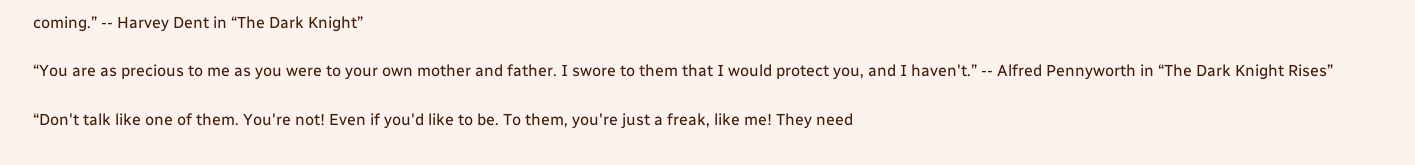coming.” -- Harvey Dent in “The Dark Knight”

“You are as precious to me as you were to your own mother and father. I swore to them that I would protect you, and I haven't.” -- Alfred Pennyworth in “The Dark Knight Rises”

“Don't talk like one of them. You're not! Even if you'd like to be. To them, you're just a freak, like me! They need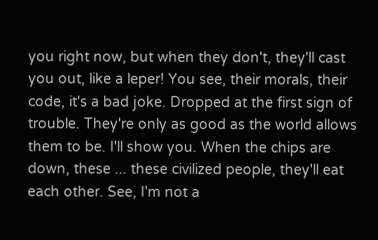you right now, but when they don't, they'll cast you out, like a leper! You see, their morals, their code, it's a bad joke. Dropped at the first sign of trouble. They're only as good as the world allows them to be. I'll show you. When the chips are down, these ... these civilized people, they'll eat each other. See, I'm not a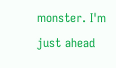monster. I'm just ahead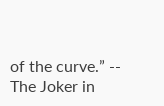of the curve.” -- The Joker in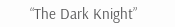“The Dark Knight”